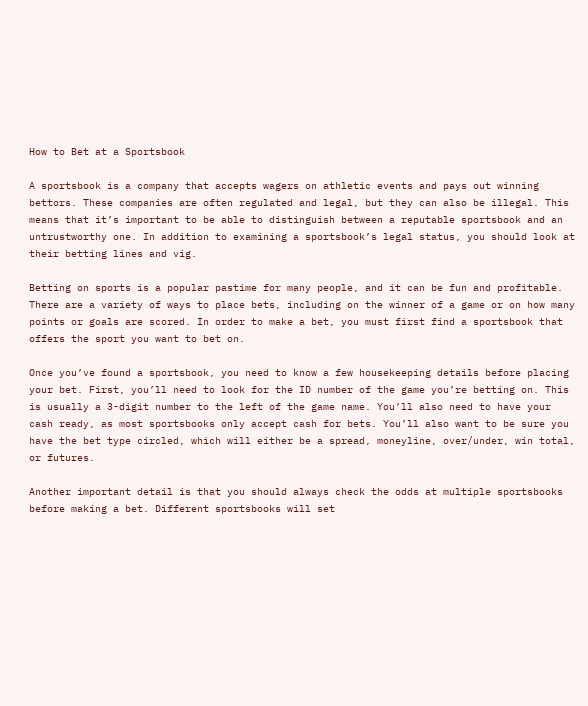How to Bet at a Sportsbook

A sportsbook is a company that accepts wagers on athletic events and pays out winning bettors. These companies are often regulated and legal, but they can also be illegal. This means that it’s important to be able to distinguish between a reputable sportsbook and an untrustworthy one. In addition to examining a sportsbook’s legal status, you should look at their betting lines and vig.

Betting on sports is a popular pastime for many people, and it can be fun and profitable. There are a variety of ways to place bets, including on the winner of a game or on how many points or goals are scored. In order to make a bet, you must first find a sportsbook that offers the sport you want to bet on.

Once you’ve found a sportsbook, you need to know a few housekeeping details before placing your bet. First, you’ll need to look for the ID number of the game you’re betting on. This is usually a 3-digit number to the left of the game name. You’ll also need to have your cash ready, as most sportsbooks only accept cash for bets. You’ll also want to be sure you have the bet type circled, which will either be a spread, moneyline, over/under, win total, or futures.

Another important detail is that you should always check the odds at multiple sportsbooks before making a bet. Different sportsbooks will set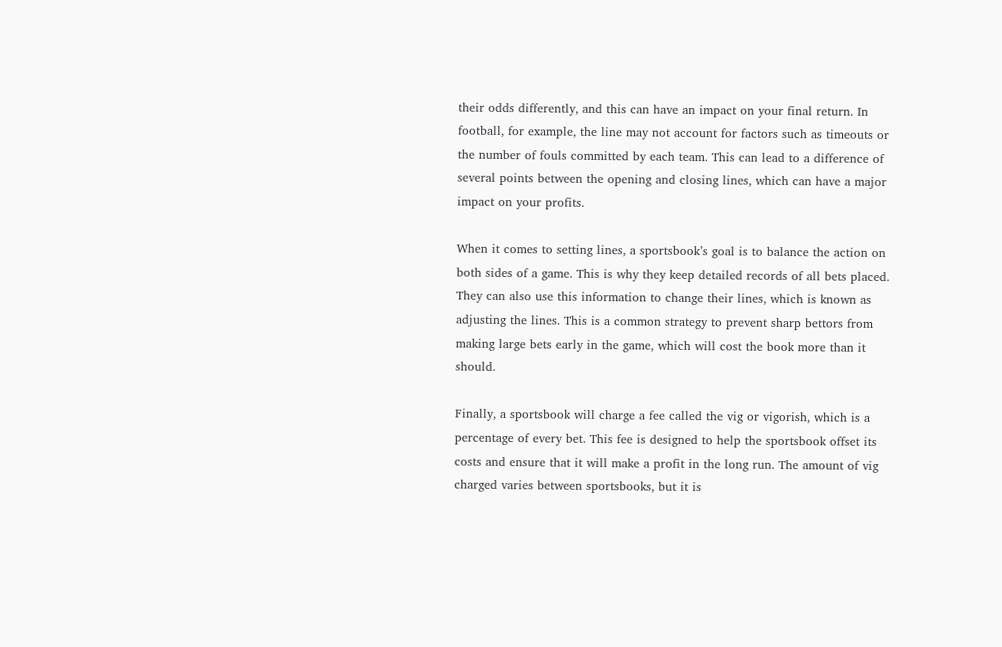their odds differently, and this can have an impact on your final return. In football, for example, the line may not account for factors such as timeouts or the number of fouls committed by each team. This can lead to a difference of several points between the opening and closing lines, which can have a major impact on your profits.

When it comes to setting lines, a sportsbook’s goal is to balance the action on both sides of a game. This is why they keep detailed records of all bets placed. They can also use this information to change their lines, which is known as adjusting the lines. This is a common strategy to prevent sharp bettors from making large bets early in the game, which will cost the book more than it should.

Finally, a sportsbook will charge a fee called the vig or vigorish, which is a percentage of every bet. This fee is designed to help the sportsbook offset its costs and ensure that it will make a profit in the long run. The amount of vig charged varies between sportsbooks, but it is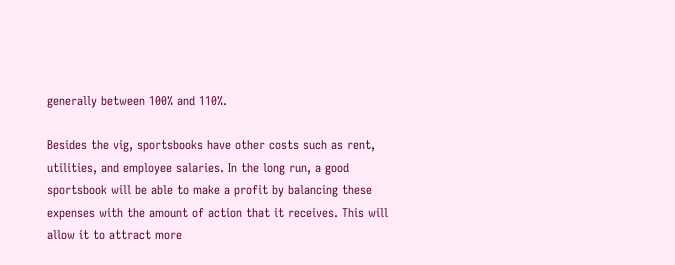generally between 100% and 110%.

Besides the vig, sportsbooks have other costs such as rent, utilities, and employee salaries. In the long run, a good sportsbook will be able to make a profit by balancing these expenses with the amount of action that it receives. This will allow it to attract more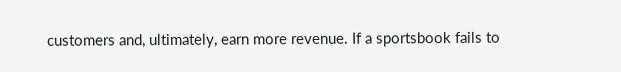customers and, ultimately, earn more revenue. If a sportsbook fails to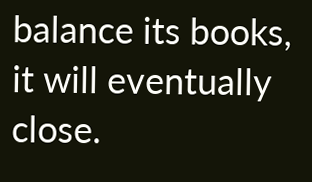balance its books, it will eventually close.